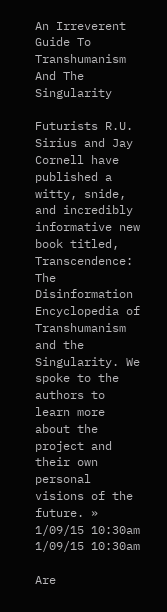An Irreverent Guide To Transhumanism And The Singularity

Futurists R.U. Sirius and Jay Cornell have published a witty, snide, and incredibly informative new book titled, Transcendence: The Disinformation Encyclopedia of Transhumanism and the Singularity. We spoke to the authors to learn more about the project and their own personal visions of the future. » 1/09/15 10:30am 1/09/15 10:30am

Are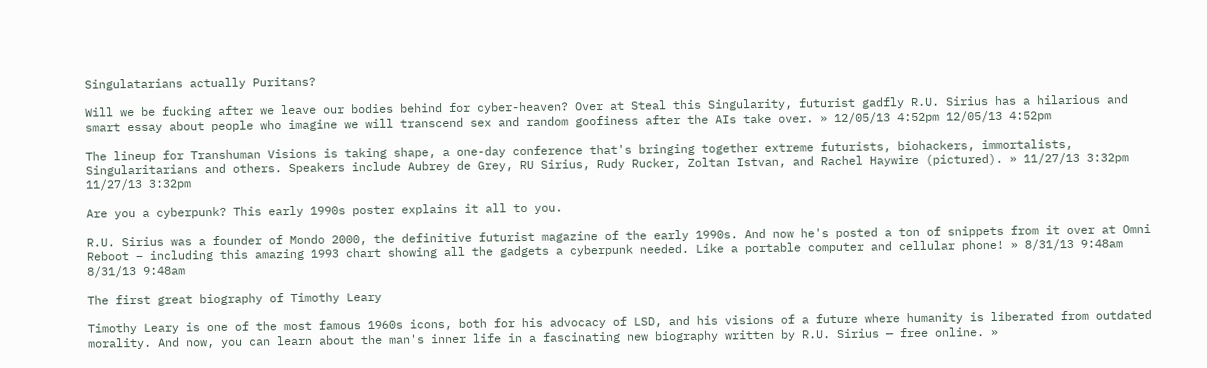Singulatarians actually Puritans?

Will we be fucking after we leave our bodies behind for cyber-heaven? Over at Steal this Singularity, futurist gadfly R.U. Sirius has a hilarious and smart essay about people who imagine we will transcend sex and random goofiness after the AIs take over. » 12/05/13 4:52pm 12/05/13 4:52pm

The lineup for Transhuman Visions is taking shape, a one-day conference that's bringing together extreme futurists, biohackers, immortalists, Singularitarians and others. Speakers include Aubrey de Grey, RU Sirius, Rudy Rucker, Zoltan Istvan, and Rachel Haywire (pictured). » 11/27/13 3:32pm 11/27/13 3:32pm

Are you a cyberpunk? This early 1990s poster explains it all to you.

R.U. Sirius was a founder of Mondo 2000, the definitive futurist magazine of the early 1990s. And now he's posted a ton of snippets from it over at Omni Reboot – including this amazing 1993 chart showing all the gadgets a cyberpunk needed. Like a portable computer and cellular phone! » 8/31/13 9:48am 8/31/13 9:48am

The first great biography of Timothy Leary

Timothy Leary is one of the most famous 1960s icons, both for his advocacy of LSD, and his visions of a future where humanity is liberated from outdated morality. And now, you can learn about the man's inner life in a fascinating new biography written by R.U. Sirius — free online. »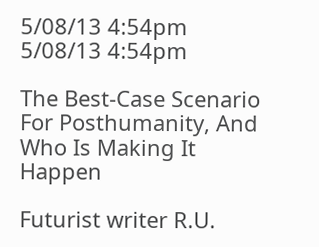5/08/13 4:54pm 5/08/13 4:54pm

The Best-Case Scenario For Posthumanity, And Who Is Making It Happen

Futurist writer R.U.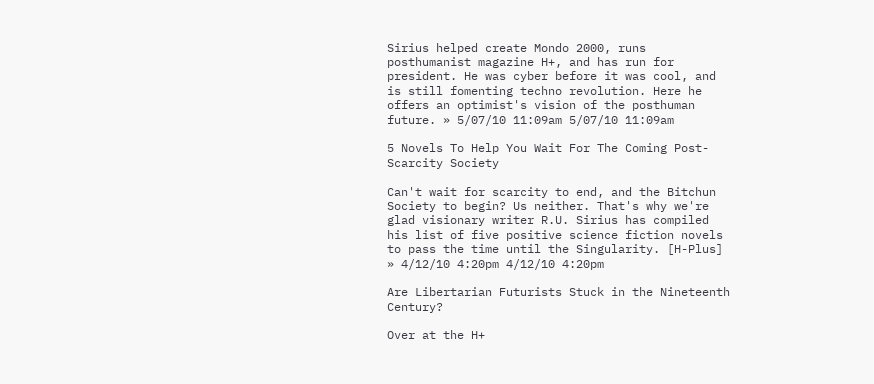Sirius helped create Mondo 2000, runs posthumanist magazine H+, and has run for president. He was cyber before it was cool, and is still fomenting techno revolution. Here he offers an optimist's vision of the posthuman future. » 5/07/10 11:09am 5/07/10 11:09am

5 Novels To Help You Wait For The Coming Post-Scarcity Society

Can't wait for scarcity to end, and the Bitchun Society to begin? Us neither. That's why we're glad visionary writer R.U. Sirius has compiled his list of five positive science fiction novels to pass the time until the Singularity. [H-Plus] » 4/12/10 4:20pm 4/12/10 4:20pm

Are Libertarian Futurists Stuck in the Nineteenth Century?

Over at the H+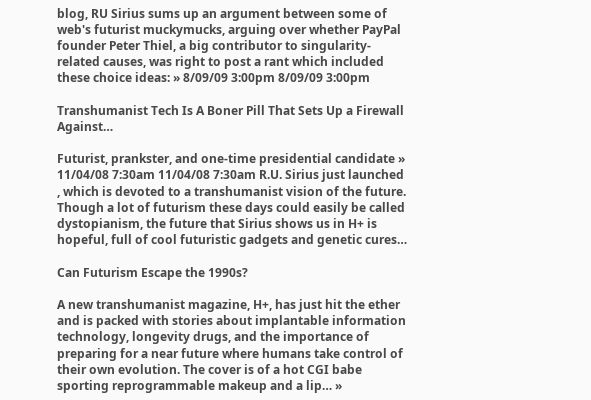blog, RU Sirius sums up an argument between some of web's futurist muckymucks, arguing over whether PayPal founder Peter Thiel, a big contributor to singularity-related causes, was right to post a rant which included these choice ideas: » 8/09/09 3:00pm 8/09/09 3:00pm

Transhumanist Tech Is A Boner Pill That Sets Up a Firewall Against…

Futurist, prankster, and one-time presidential candidate » 11/04/08 7:30am 11/04/08 7:30am R.U. Sirius just launched , which is devoted to a transhumanist vision of the future. Though a lot of futurism these days could easily be called dystopianism, the future that Sirius shows us in H+ is hopeful, full of cool futuristic gadgets and genetic cures…

Can Futurism Escape the 1990s?

A new transhumanist magazine, H+, has just hit the ether and is packed with stories about implantable information technology, longevity drugs, and the importance of preparing for a near future where humans take control of their own evolution. The cover is of a hot CGI babe sporting reprogrammable makeup and a lip… »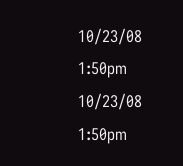10/23/08 1:50pm 10/23/08 1:50pm